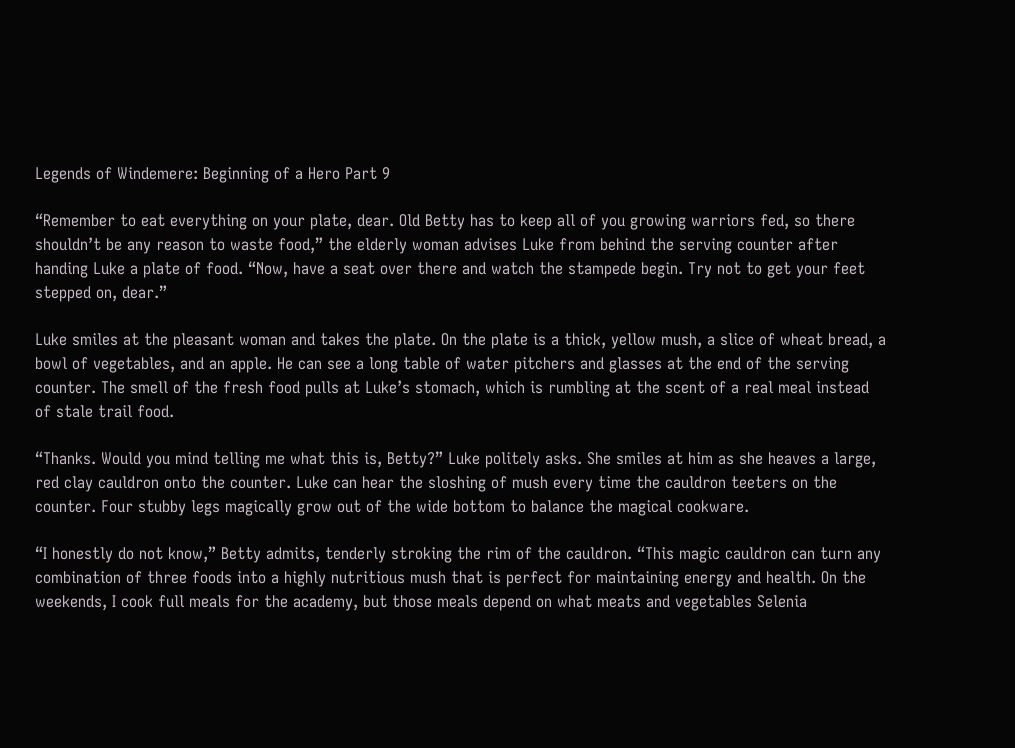Legends of Windemere: Beginning of a Hero Part 9

“Remember to eat everything on your plate, dear. Old Betty has to keep all of you growing warriors fed, so there shouldn’t be any reason to waste food,” the elderly woman advises Luke from behind the serving counter after handing Luke a plate of food. “Now, have a seat over there and watch the stampede begin. Try not to get your feet stepped on, dear.”

Luke smiles at the pleasant woman and takes the plate. On the plate is a thick, yellow mush, a slice of wheat bread, a bowl of vegetables, and an apple. He can see a long table of water pitchers and glasses at the end of the serving counter. The smell of the fresh food pulls at Luke’s stomach, which is rumbling at the scent of a real meal instead of stale trail food.

“Thanks. Would you mind telling me what this is, Betty?” Luke politely asks. She smiles at him as she heaves a large, red clay cauldron onto the counter. Luke can hear the sloshing of mush every time the cauldron teeters on the counter. Four stubby legs magically grow out of the wide bottom to balance the magical cookware.

“I honestly do not know,” Betty admits, tenderly stroking the rim of the cauldron. “This magic cauldron can turn any combination of three foods into a highly nutritious mush that is perfect for maintaining energy and health. On the weekends, I cook full meals for the academy, but those meals depend on what meats and vegetables Selenia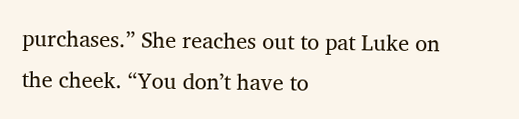purchases.” She reaches out to pat Luke on the cheek. “You don’t have to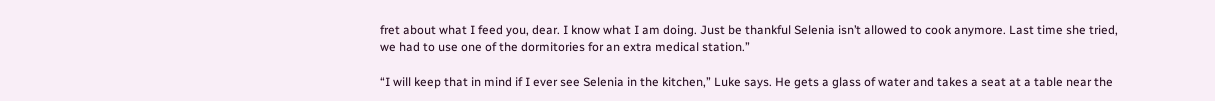fret about what I feed you, dear. I know what I am doing. Just be thankful Selenia isn’t allowed to cook anymore. Last time she tried, we had to use one of the dormitories for an extra medical station.”

“I will keep that in mind if I ever see Selenia in the kitchen,” Luke says. He gets a glass of water and takes a seat at a table near the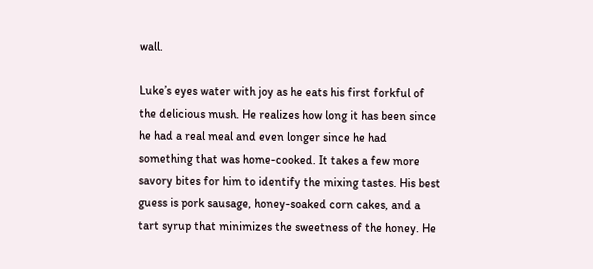wall.

Luke’s eyes water with joy as he eats his first forkful of the delicious mush. He realizes how long it has been since he had a real meal and even longer since he had something that was home-cooked. It takes a few more savory bites for him to identify the mixing tastes. His best guess is pork sausage, honey-soaked corn cakes, and a tart syrup that minimizes the sweetness of the honey. He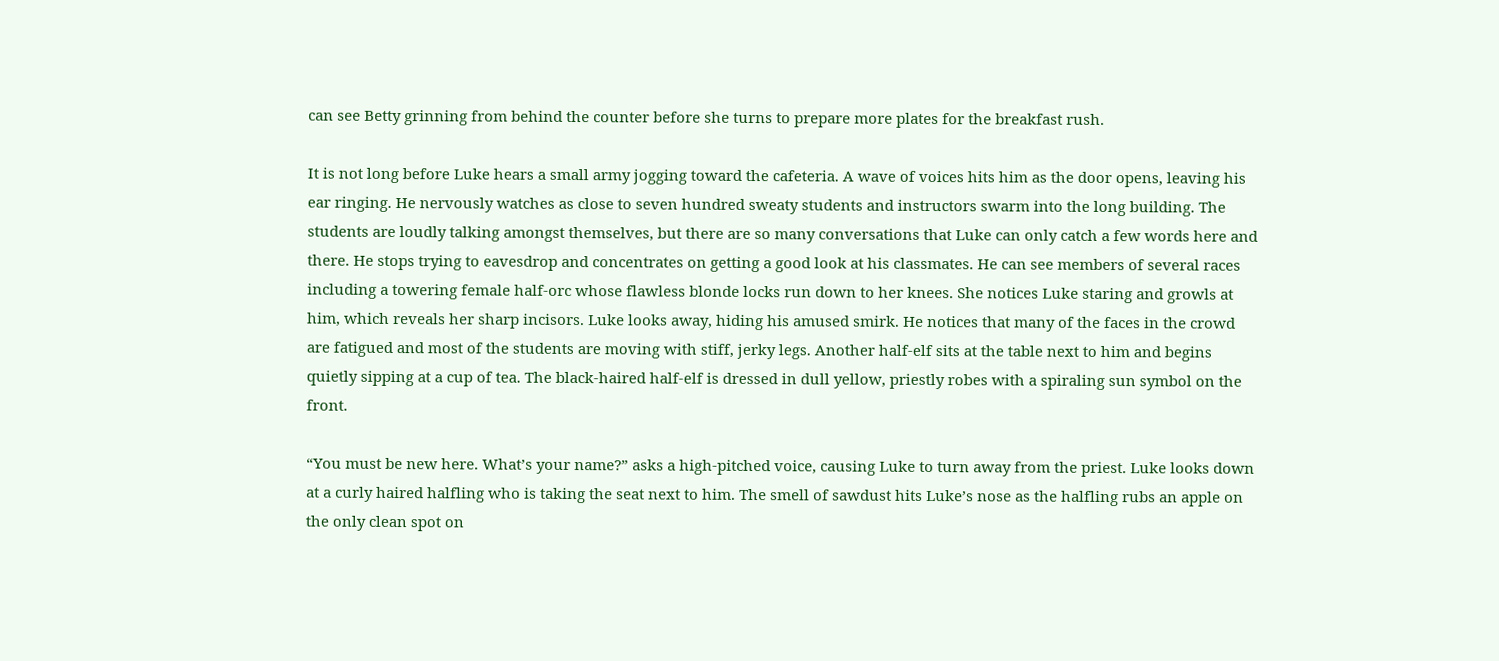can see Betty grinning from behind the counter before she turns to prepare more plates for the breakfast rush.

It is not long before Luke hears a small army jogging toward the cafeteria. A wave of voices hits him as the door opens, leaving his ear ringing. He nervously watches as close to seven hundred sweaty students and instructors swarm into the long building. The students are loudly talking amongst themselves, but there are so many conversations that Luke can only catch a few words here and there. He stops trying to eavesdrop and concentrates on getting a good look at his classmates. He can see members of several races including a towering female half-orc whose flawless blonde locks run down to her knees. She notices Luke staring and growls at him, which reveals her sharp incisors. Luke looks away, hiding his amused smirk. He notices that many of the faces in the crowd are fatigued and most of the students are moving with stiff, jerky legs. Another half-elf sits at the table next to him and begins quietly sipping at a cup of tea. The black-haired half-elf is dressed in dull yellow, priestly robes with a spiraling sun symbol on the front.

“You must be new here. What’s your name?” asks a high-pitched voice, causing Luke to turn away from the priest. Luke looks down at a curly haired halfling who is taking the seat next to him. The smell of sawdust hits Luke’s nose as the halfling rubs an apple on the only clean spot on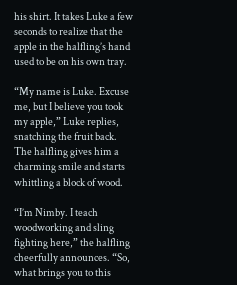his shirt. It takes Luke a few seconds to realize that the apple in the halfling’s hand used to be on his own tray.

“My name is Luke. Excuse me, but I believe you took my apple,” Luke replies, snatching the fruit back. The halfling gives him a charming smile and starts whittling a block of wood.

“I’m Nimby. I teach woodworking and sling fighting here,” the halfling cheerfully announces. “So, what brings you to this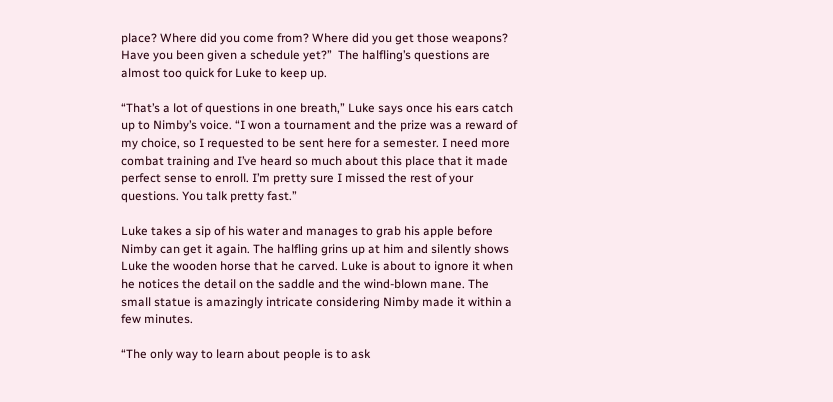place? Where did you come from? Where did you get those weapons? Have you been given a schedule yet?”  The halfling’s questions are almost too quick for Luke to keep up.

“That’s a lot of questions in one breath,” Luke says once his ears catch up to Nimby’s voice. “I won a tournament and the prize was a reward of my choice, so I requested to be sent here for a semester. I need more combat training and I’ve heard so much about this place that it made perfect sense to enroll. I’m pretty sure I missed the rest of your questions. You talk pretty fast.”

Luke takes a sip of his water and manages to grab his apple before Nimby can get it again. The halfling grins up at him and silently shows Luke the wooden horse that he carved. Luke is about to ignore it when he notices the detail on the saddle and the wind-blown mane. The small statue is amazingly intricate considering Nimby made it within a few minutes.

“The only way to learn about people is to ask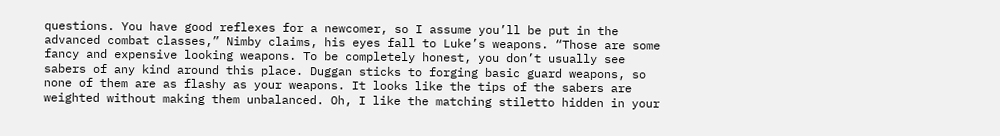questions. You have good reflexes for a newcomer, so I assume you’ll be put in the advanced combat classes,” Nimby claims, his eyes fall to Luke’s weapons. “Those are some fancy and expensive looking weapons. To be completely honest, you don’t usually see sabers of any kind around this place. Duggan sticks to forging basic guard weapons, so none of them are as flashy as your weapons. It looks like the tips of the sabers are weighted without making them unbalanced. Oh, I like the matching stiletto hidden in your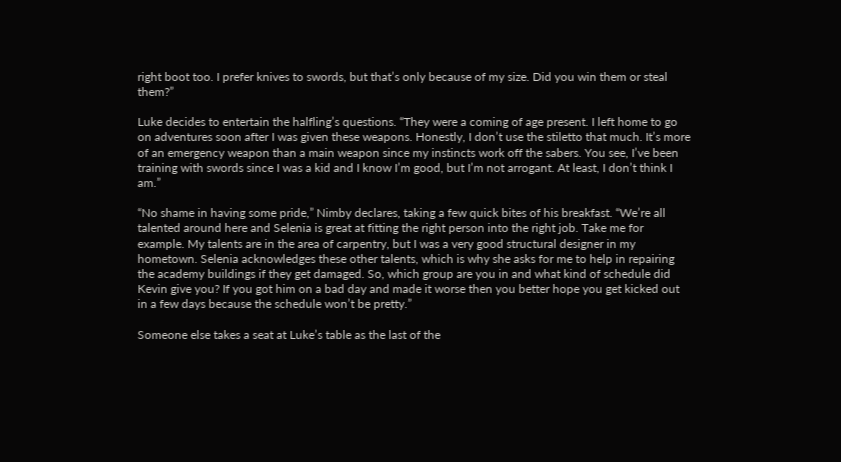right boot too. I prefer knives to swords, but that’s only because of my size. Did you win them or steal them?”

Luke decides to entertain the halfling’s questions. “They were a coming of age present. I left home to go on adventures soon after I was given these weapons. Honestly, I don’t use the stiletto that much. It’s more of an emergency weapon than a main weapon since my instincts work off the sabers. You see, I’ve been training with swords since I was a kid and I know I’m good, but I’m not arrogant. At least, I don’t think I am.”

“No shame in having some pride,” Nimby declares, taking a few quick bites of his breakfast. “We’re all talented around here and Selenia is great at fitting the right person into the right job. Take me for example. My talents are in the area of carpentry, but I was a very good structural designer in my hometown. Selenia acknowledges these other talents, which is why she asks for me to help in repairing the academy buildings if they get damaged. So, which group are you in and what kind of schedule did Kevin give you? If you got him on a bad day and made it worse then you better hope you get kicked out in a few days because the schedule won’t be pretty.”

Someone else takes a seat at Luke’s table as the last of the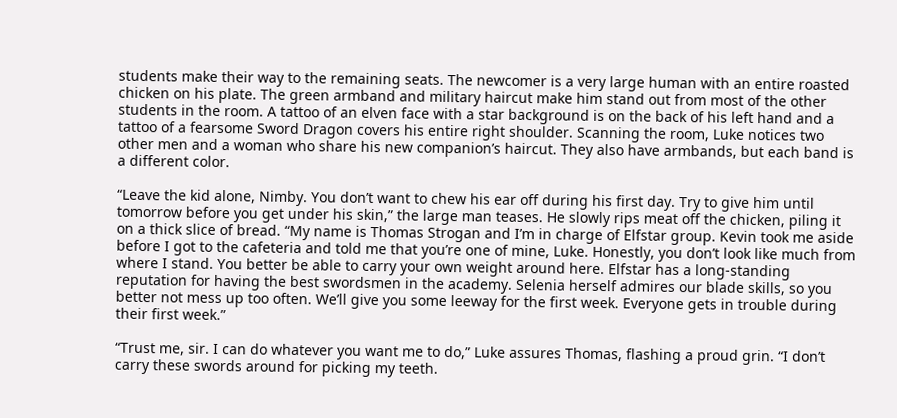students make their way to the remaining seats. The newcomer is a very large human with an entire roasted chicken on his plate. The green armband and military haircut make him stand out from most of the other students in the room. A tattoo of an elven face with a star background is on the back of his left hand and a tattoo of a fearsome Sword Dragon covers his entire right shoulder. Scanning the room, Luke notices two other men and a woman who share his new companion’s haircut. They also have armbands, but each band is a different color.

“Leave the kid alone, Nimby. You don’t want to chew his ear off during his first day. Try to give him until tomorrow before you get under his skin,” the large man teases. He slowly rips meat off the chicken, piling it on a thick slice of bread. “My name is Thomas Strogan and I’m in charge of Elfstar group. Kevin took me aside before I got to the cafeteria and told me that you’re one of mine, Luke. Honestly, you don’t look like much from where I stand. You better be able to carry your own weight around here. Elfstar has a long-standing reputation for having the best swordsmen in the academy. Selenia herself admires our blade skills, so you better not mess up too often. We’ll give you some leeway for the first week. Everyone gets in trouble during their first week.”

“Trust me, sir. I can do whatever you want me to do,” Luke assures Thomas, flashing a proud grin. “I don’t carry these swords around for picking my teeth.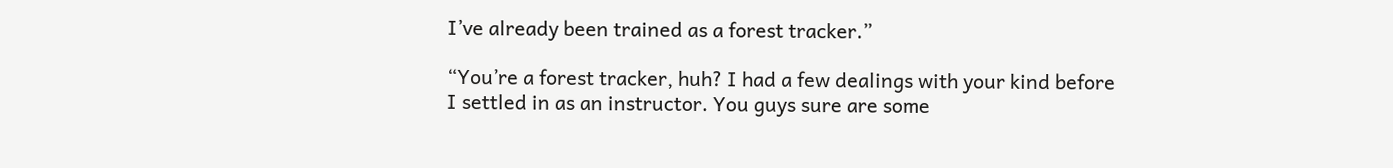I’ve already been trained as a forest tracker.”

“You’re a forest tracker, huh? I had a few dealings with your kind before I settled in as an instructor. You guys sure are some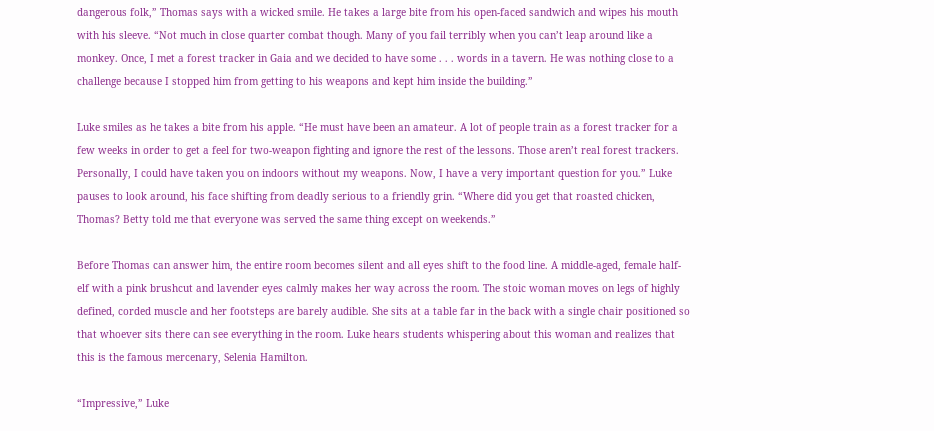dangerous folk,” Thomas says with a wicked smile. He takes a large bite from his open-faced sandwich and wipes his mouth with his sleeve. “Not much in close quarter combat though. Many of you fail terribly when you can’t leap around like a monkey. Once, I met a forest tracker in Gaia and we decided to have some . . . words in a tavern. He was nothing close to a challenge because I stopped him from getting to his weapons and kept him inside the building.”

Luke smiles as he takes a bite from his apple. “He must have been an amateur. A lot of people train as a forest tracker for a few weeks in order to get a feel for two-weapon fighting and ignore the rest of the lessons. Those aren’t real forest trackers. Personally, I could have taken you on indoors without my weapons. Now, I have a very important question for you.” Luke pauses to look around, his face shifting from deadly serious to a friendly grin. “Where did you get that roasted chicken, Thomas? Betty told me that everyone was served the same thing except on weekends.”

Before Thomas can answer him, the entire room becomes silent and all eyes shift to the food line. A middle-aged, female half-elf with a pink brushcut and lavender eyes calmly makes her way across the room. The stoic woman moves on legs of highly defined, corded muscle and her footsteps are barely audible. She sits at a table far in the back with a single chair positioned so that whoever sits there can see everything in the room. Luke hears students whispering about this woman and realizes that this is the famous mercenary, Selenia Hamilton.

“Impressive,” Luke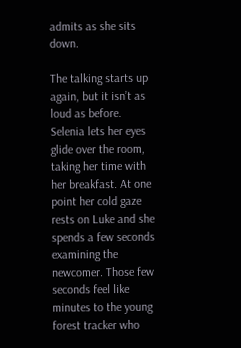admits as she sits down.

The talking starts up again, but it isn’t as loud as before. Selenia lets her eyes glide over the room, taking her time with her breakfast. At one point her cold gaze rests on Luke and she spends a few seconds examining the newcomer. Those few seconds feel like minutes to the young forest tracker who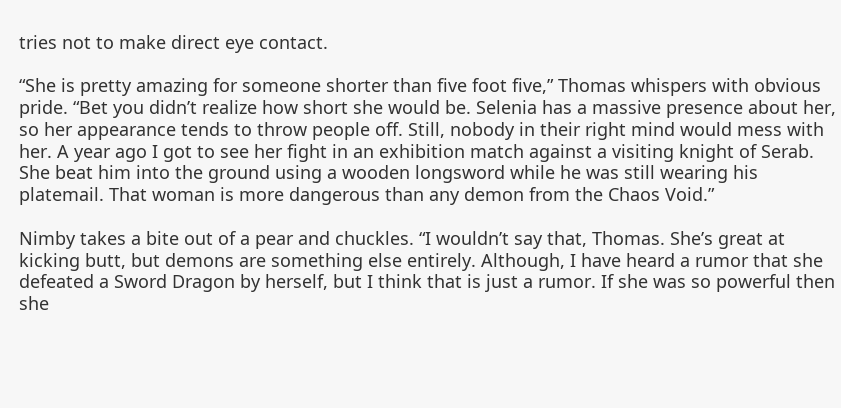tries not to make direct eye contact.

“She is pretty amazing for someone shorter than five foot five,” Thomas whispers with obvious pride. “Bet you didn’t realize how short she would be. Selenia has a massive presence about her, so her appearance tends to throw people off. Still, nobody in their right mind would mess with her. A year ago I got to see her fight in an exhibition match against a visiting knight of Serab. She beat him into the ground using a wooden longsword while he was still wearing his platemail. That woman is more dangerous than any demon from the Chaos Void.”

Nimby takes a bite out of a pear and chuckles. “I wouldn’t say that, Thomas. She’s great at kicking butt, but demons are something else entirely. Although, I have heard a rumor that she defeated a Sword Dragon by herself, but I think that is just a rumor. If she was so powerful then she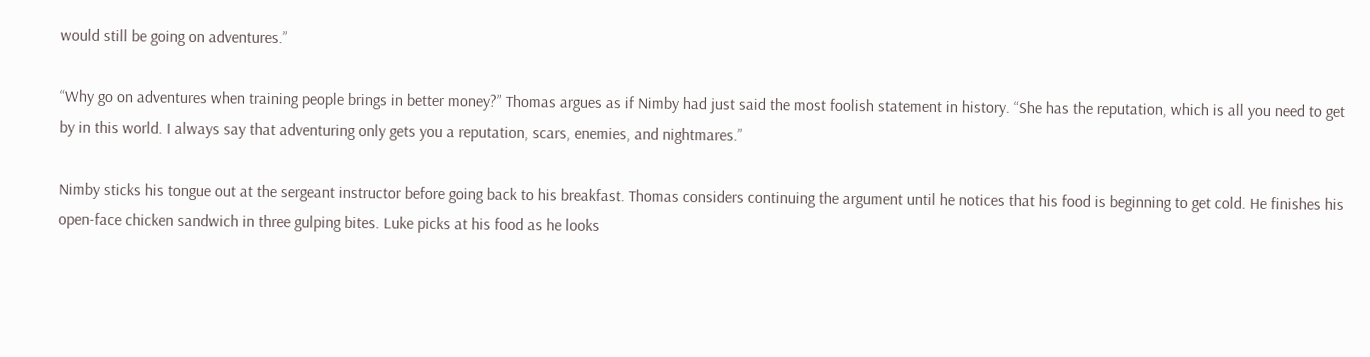would still be going on adventures.”

“Why go on adventures when training people brings in better money?” Thomas argues as if Nimby had just said the most foolish statement in history. “She has the reputation, which is all you need to get by in this world. I always say that adventuring only gets you a reputation, scars, enemies, and nightmares.”

Nimby sticks his tongue out at the sergeant instructor before going back to his breakfast. Thomas considers continuing the argument until he notices that his food is beginning to get cold. He finishes his open-face chicken sandwich in three gulping bites. Luke picks at his food as he looks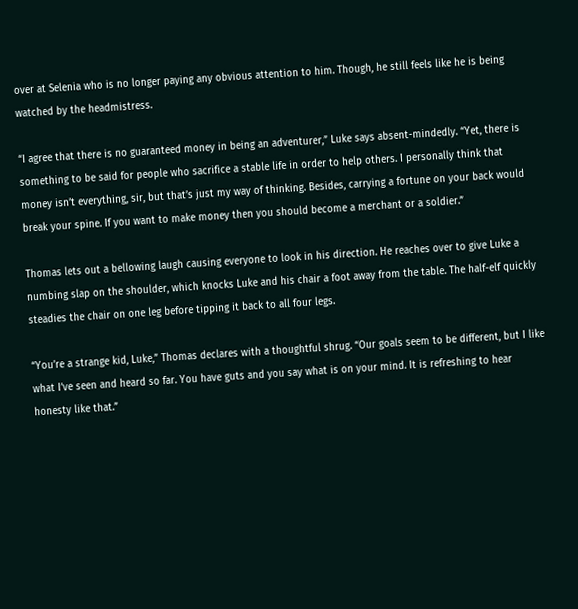over at Selenia who is no longer paying any obvious attention to him. Though, he still feels like he is being watched by the headmistress.

“I agree that there is no guaranteed money in being an adventurer,” Luke says absent-mindedly. “Yet, there is something to be said for people who sacrifice a stable life in order to help others. I personally think that money isn’t everything, sir, but that’s just my way of thinking. Besides, carrying a fortune on your back would break your spine. If you want to make money then you should become a merchant or a soldier.”

Thomas lets out a bellowing laugh causing everyone to look in his direction. He reaches over to give Luke a numbing slap on the shoulder, which knocks Luke and his chair a foot away from the table. The half-elf quickly steadies the chair on one leg before tipping it back to all four legs.

“You’re a strange kid, Luke,” Thomas declares with a thoughtful shrug. “Our goals seem to be different, but I like what I’ve seen and heard so far. You have guts and you say what is on your mind. It is refreshing to hear honesty like that.”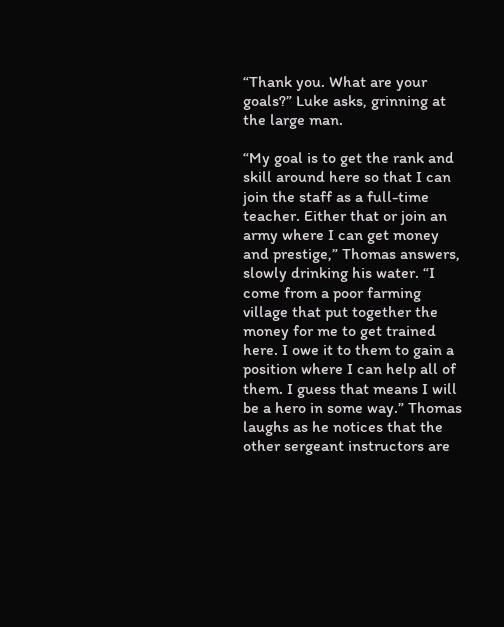“Thank you. What are your goals?” Luke asks, grinning at the large man.

“My goal is to get the rank and skill around here so that I can join the staff as a full-time teacher. Either that or join an army where I can get money and prestige,” Thomas answers, slowly drinking his water. “I come from a poor farming village that put together the money for me to get trained here. I owe it to them to gain a position where I can help all of them. I guess that means I will be a hero in some way.” Thomas laughs as he notices that the other sergeant instructors are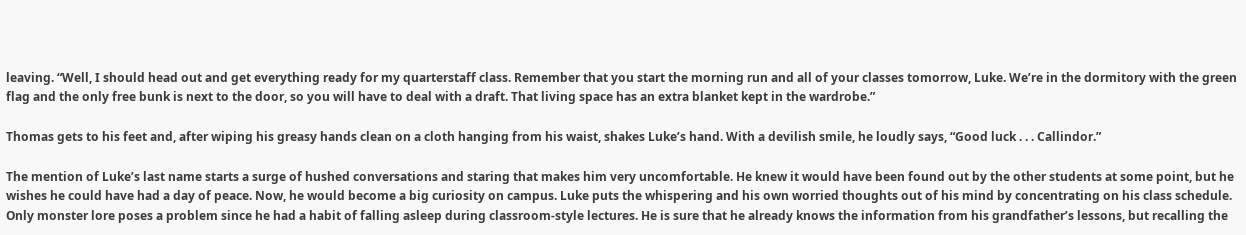leaving. “Well, I should head out and get everything ready for my quarterstaff class. Remember that you start the morning run and all of your classes tomorrow, Luke. We’re in the dormitory with the green flag and the only free bunk is next to the door, so you will have to deal with a draft. That living space has an extra blanket kept in the wardrobe.”

Thomas gets to his feet and, after wiping his greasy hands clean on a cloth hanging from his waist, shakes Luke’s hand. With a devilish smile, he loudly says, “Good luck . . . Callindor.”

The mention of Luke’s last name starts a surge of hushed conversations and staring that makes him very uncomfortable. He knew it would have been found out by the other students at some point, but he wishes he could have had a day of peace. Now, he would become a big curiosity on campus. Luke puts the whispering and his own worried thoughts out of his mind by concentrating on his class schedule. Only monster lore poses a problem since he had a habit of falling asleep during classroom-style lectures. He is sure that he already knows the information from his grandfather’s lessons, but recalling the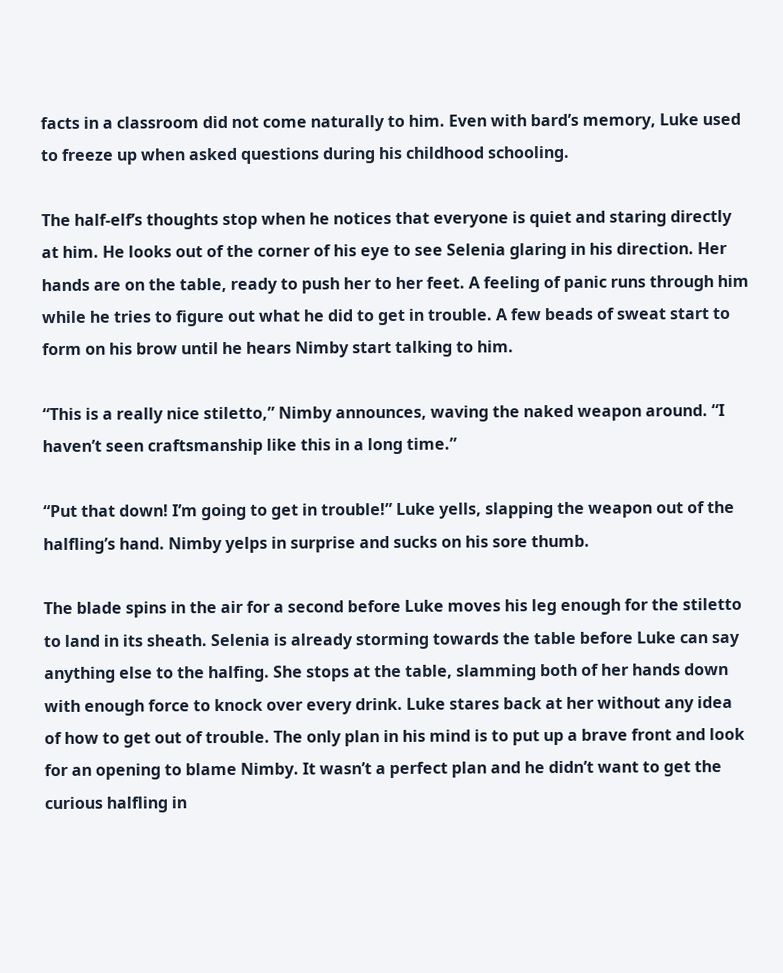facts in a classroom did not come naturally to him. Even with bard’s memory, Luke used to freeze up when asked questions during his childhood schooling.

The half-elf’s thoughts stop when he notices that everyone is quiet and staring directly at him. He looks out of the corner of his eye to see Selenia glaring in his direction. Her hands are on the table, ready to push her to her feet. A feeling of panic runs through him while he tries to figure out what he did to get in trouble. A few beads of sweat start to form on his brow until he hears Nimby start talking to him.

“This is a really nice stiletto,” Nimby announces, waving the naked weapon around. “I haven’t seen craftsmanship like this in a long time.”

“Put that down! I’m going to get in trouble!” Luke yells, slapping the weapon out of the halfling’s hand. Nimby yelps in surprise and sucks on his sore thumb.

The blade spins in the air for a second before Luke moves his leg enough for the stiletto to land in its sheath. Selenia is already storming towards the table before Luke can say anything else to the halfing. She stops at the table, slamming both of her hands down with enough force to knock over every drink. Luke stares back at her without any idea of how to get out of trouble. The only plan in his mind is to put up a brave front and look for an opening to blame Nimby. It wasn’t a perfect plan and he didn’t want to get the curious halfling in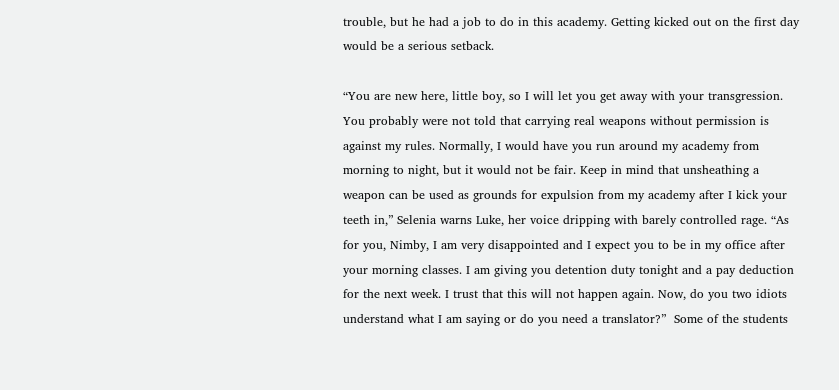trouble, but he had a job to do in this academy. Getting kicked out on the first day would be a serious setback.

“You are new here, little boy, so I will let you get away with your transgression. You probably were not told that carrying real weapons without permission is against my rules. Normally, I would have you run around my academy from morning to night, but it would not be fair. Keep in mind that unsheathing a weapon can be used as grounds for expulsion from my academy after I kick your teeth in,” Selenia warns Luke, her voice dripping with barely controlled rage. “As for you, Nimby, I am very disappointed and I expect you to be in my office after your morning classes. I am giving you detention duty tonight and a pay deduction for the next week. I trust that this will not happen again. Now, do you two idiots understand what I am saying or do you need a translator?”  Some of the students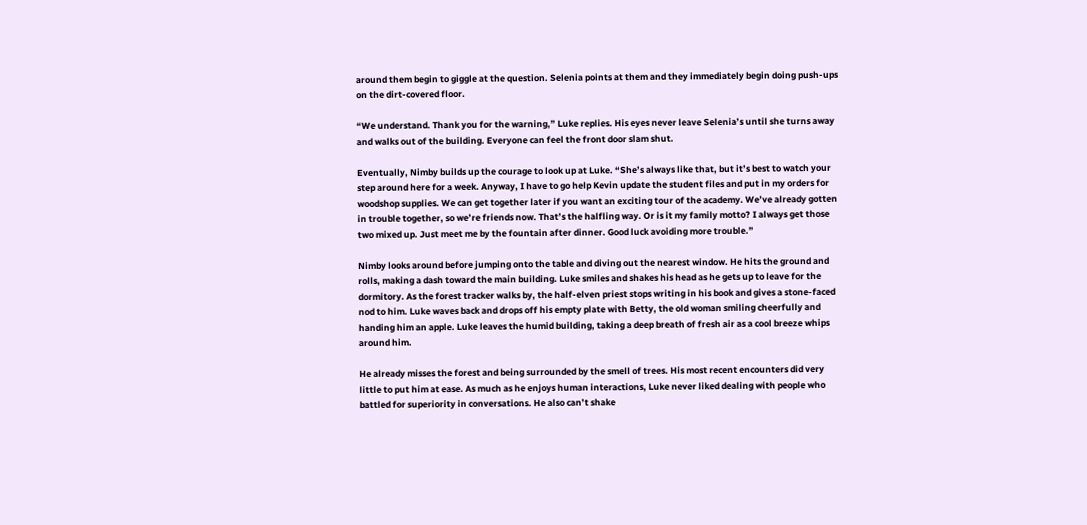around them begin to giggle at the question. Selenia points at them and they immediately begin doing push-ups on the dirt-covered floor.

“We understand. Thank you for the warning,” Luke replies. His eyes never leave Selenia’s until she turns away and walks out of the building. Everyone can feel the front door slam shut.

Eventually, Nimby builds up the courage to look up at Luke. “She’s always like that, but it’s best to watch your step around here for a week. Anyway, I have to go help Kevin update the student files and put in my orders for woodshop supplies. We can get together later if you want an exciting tour of the academy. We’ve already gotten in trouble together, so we’re friends now. That’s the halfling way. Or is it my family motto? I always get those two mixed up. Just meet me by the fountain after dinner. Good luck avoiding more trouble.”

Nimby looks around before jumping onto the table and diving out the nearest window. He hits the ground and rolls, making a dash toward the main building. Luke smiles and shakes his head as he gets up to leave for the dormitory. As the forest tracker walks by, the half-elven priest stops writing in his book and gives a stone-faced nod to him. Luke waves back and drops off his empty plate with Betty, the old woman smiling cheerfully and handing him an apple. Luke leaves the humid building, taking a deep breath of fresh air as a cool breeze whips around him.

He already misses the forest and being surrounded by the smell of trees. His most recent encounters did very little to put him at ease. As much as he enjoys human interactions, Luke never liked dealing with people who battled for superiority in conversations. He also can’t shake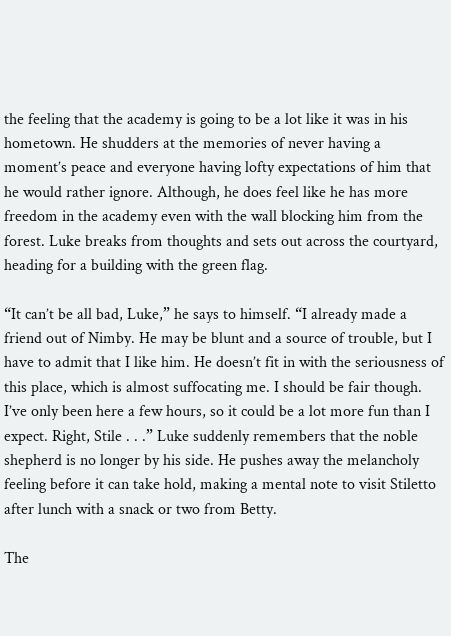the feeling that the academy is going to be a lot like it was in his hometown. He shudders at the memories of never having a moment’s peace and everyone having lofty expectations of him that he would rather ignore. Although, he does feel like he has more freedom in the academy even with the wall blocking him from the forest. Luke breaks from thoughts and sets out across the courtyard, heading for a building with the green flag.

“It can’t be all bad, Luke,” he says to himself. “I already made a friend out of Nimby. He may be blunt and a source of trouble, but I have to admit that I like him. He doesn’t fit in with the seriousness of this place, which is almost suffocating me. I should be fair though. I’ve only been here a few hours, so it could be a lot more fun than I expect. Right, Stile . . .” Luke suddenly remembers that the noble shepherd is no longer by his side. He pushes away the melancholy feeling before it can take hold, making a mental note to visit Stiletto after lunch with a snack or two from Betty.

The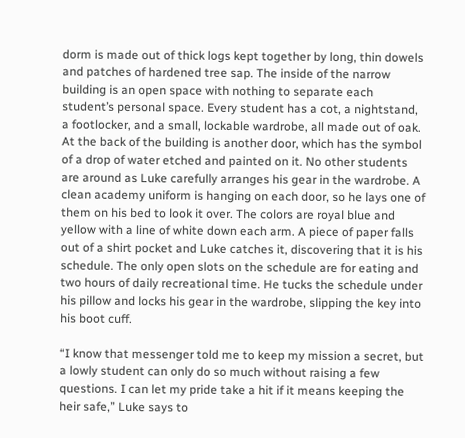dorm is made out of thick logs kept together by long, thin dowels and patches of hardened tree sap. The inside of the narrow building is an open space with nothing to separate each student’s personal space. Every student has a cot, a nightstand, a footlocker, and a small, lockable wardrobe, all made out of oak. At the back of the building is another door, which has the symbol of a drop of water etched and painted on it. No other students are around as Luke carefully arranges his gear in the wardrobe. A clean academy uniform is hanging on each door, so he lays one of them on his bed to look it over. The colors are royal blue and yellow with a line of white down each arm. A piece of paper falls out of a shirt pocket and Luke catches it, discovering that it is his schedule. The only open slots on the schedule are for eating and two hours of daily recreational time. He tucks the schedule under his pillow and locks his gear in the wardrobe, slipping the key into his boot cuff.

“I know that messenger told me to keep my mission a secret, but a lowly student can only do so much without raising a few questions. I can let my pride take a hit if it means keeping the heir safe,” Luke says to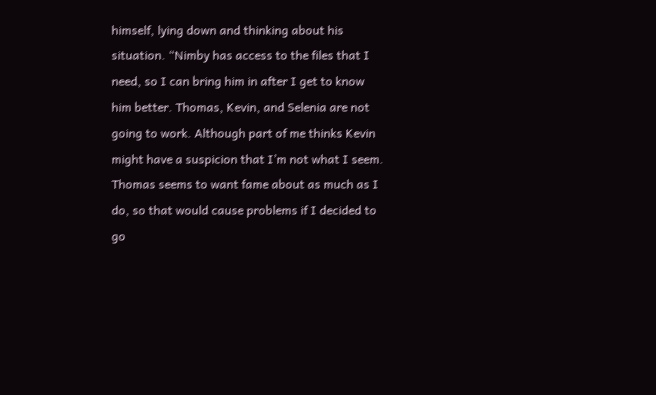himself, lying down and thinking about his situation. “Nimby has access to the files that I need, so I can bring him in after I get to know him better. Thomas, Kevin, and Selenia are not going to work. Although part of me thinks Kevin might have a suspicion that I’m not what I seem. Thomas seems to want fame about as much as I do, so that would cause problems if I decided to go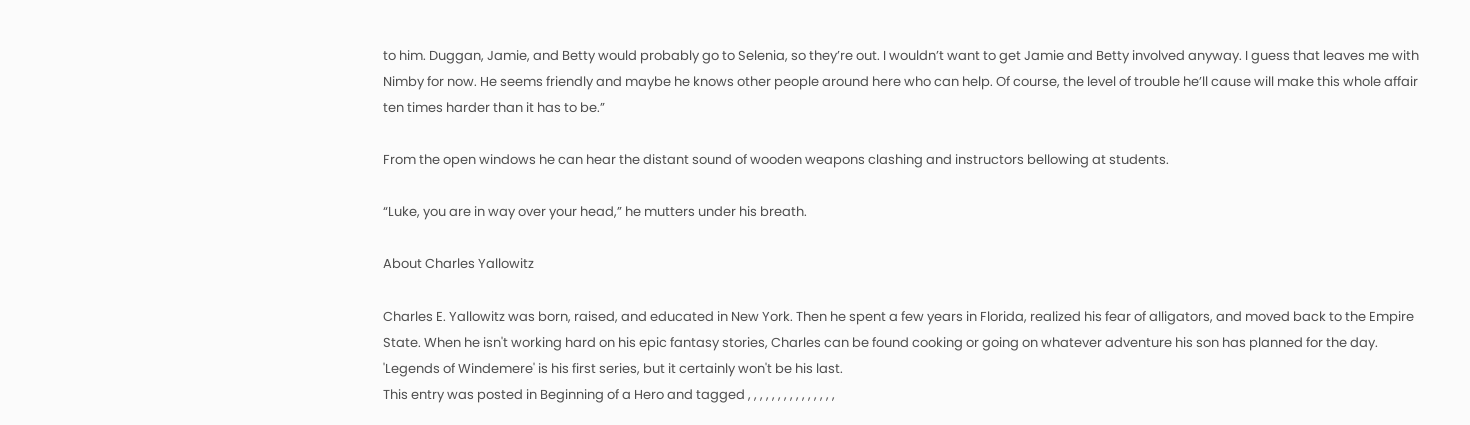to him. Duggan, Jamie, and Betty would probably go to Selenia, so they’re out. I wouldn’t want to get Jamie and Betty involved anyway. I guess that leaves me with Nimby for now. He seems friendly and maybe he knows other people around here who can help. Of course, the level of trouble he’ll cause will make this whole affair ten times harder than it has to be.”

From the open windows he can hear the distant sound of wooden weapons clashing and instructors bellowing at students.

“Luke, you are in way over your head,” he mutters under his breath.

About Charles Yallowitz

Charles E. Yallowitz was born, raised, and educated in New York. Then he spent a few years in Florida, realized his fear of alligators, and moved back to the Empire State. When he isn't working hard on his epic fantasy stories, Charles can be found cooking or going on whatever adventure his son has planned for the day. 'Legends of Windemere' is his first series, but it certainly won't be his last.
This entry was posted in Beginning of a Hero and tagged , , , , , , , , , , , , , , ,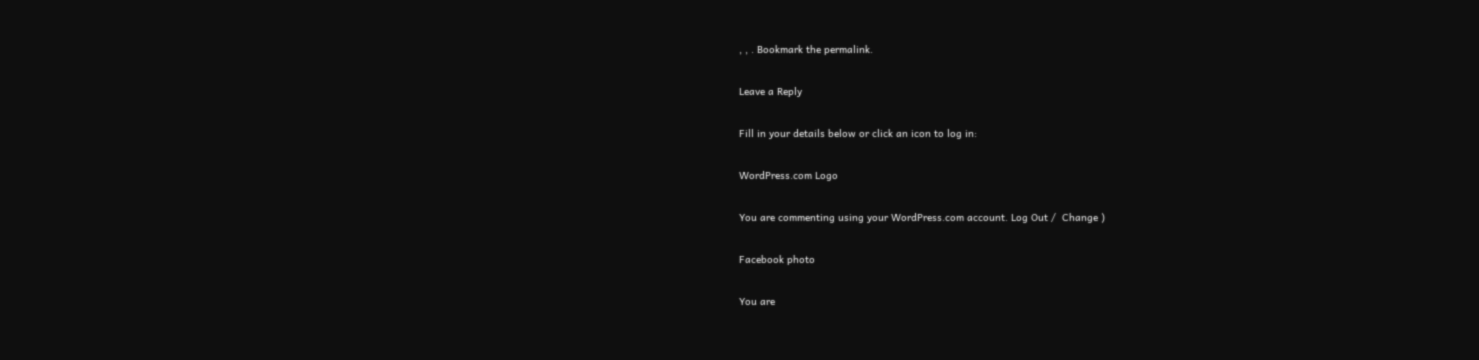, , . Bookmark the permalink.

Leave a Reply

Fill in your details below or click an icon to log in:

WordPress.com Logo

You are commenting using your WordPress.com account. Log Out /  Change )

Facebook photo

You are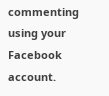commenting using your Facebook account.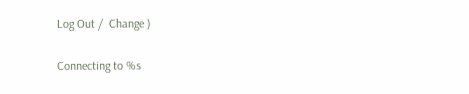Log Out /  Change )

Connecting to %s